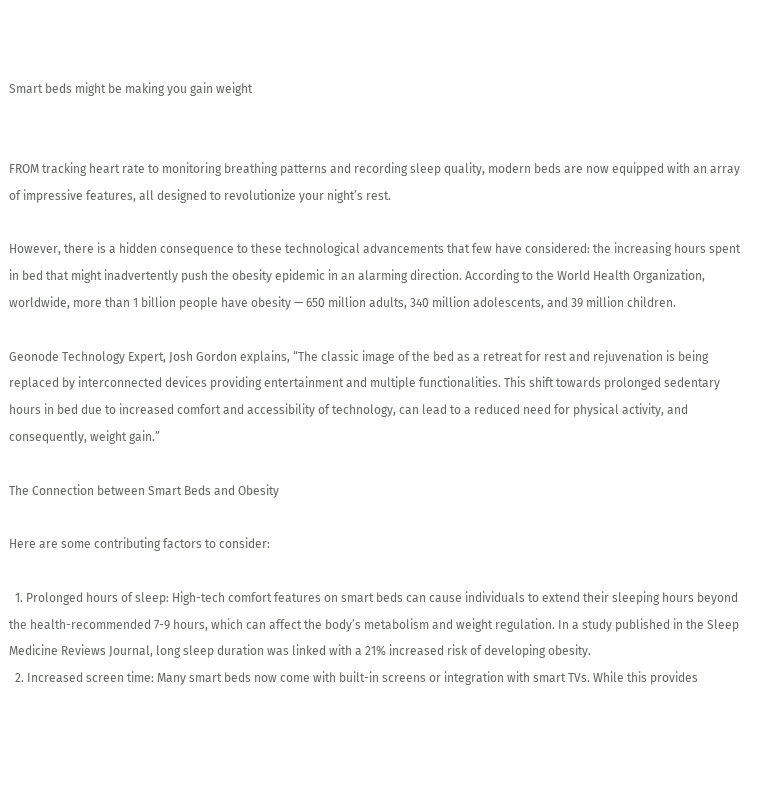Smart beds might be making you gain weight


FROM tracking heart rate to monitoring breathing patterns and recording sleep quality, modern beds are now equipped with an array of impressive features, all designed to revolutionize your night’s rest.

However, there is a hidden consequence to these technological advancements that few have considered: the increasing hours spent in bed that might inadvertently push the obesity epidemic in an alarming direction. According to the World Health Organization, worldwide, more than 1 billion people have obesity — 650 million adults, 340 million adolescents, and 39 million children.

Geonode Technology Expert, Josh Gordon explains, “The classic image of the bed as a retreat for rest and rejuvenation is being replaced by interconnected devices providing entertainment and multiple functionalities. This shift towards prolonged sedentary hours in bed due to increased comfort and accessibility of technology, can lead to a reduced need for physical activity, and consequently, weight gain.”

The Connection between Smart Beds and Obesity

Here are some contributing factors to consider:

  1. Prolonged hours of sleep: High-tech comfort features on smart beds can cause individuals to extend their sleeping hours beyond the health-recommended 7-9 hours, which can affect the body’s metabolism and weight regulation. In a study published in the Sleep Medicine Reviews Journal, long sleep duration was linked with a 21% increased risk of developing obesity.
  2. Increased screen time: Many smart beds now come with built-in screens or integration with smart TVs. While this provides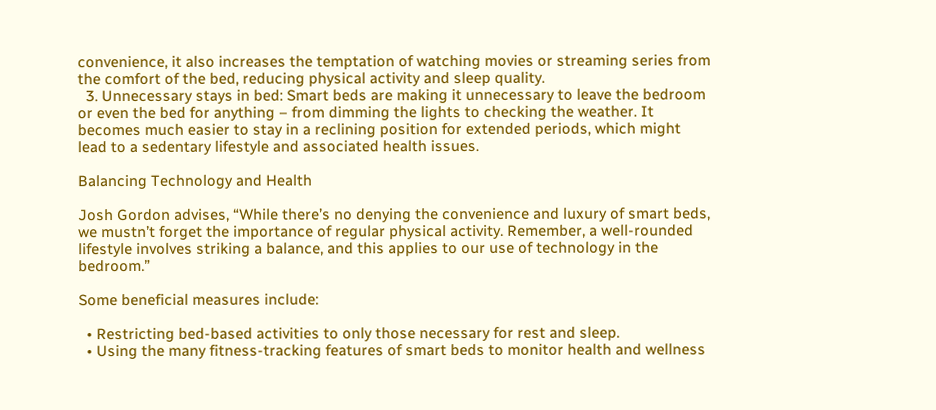convenience, it also increases the temptation of watching movies or streaming series from the comfort of the bed, reducing physical activity and sleep quality.
  3. Unnecessary stays in bed: Smart beds are making it unnecessary to leave the bedroom or even the bed for anything – from dimming the lights to checking the weather. It becomes much easier to stay in a reclining position for extended periods, which might lead to a sedentary lifestyle and associated health issues.

Balancing Technology and Health

Josh Gordon advises, “While there’s no denying the convenience and luxury of smart beds, we mustn’t forget the importance of regular physical activity. Remember, a well-rounded lifestyle involves striking a balance, and this applies to our use of technology in the bedroom.”

Some beneficial measures include:

  • Restricting bed-based activities to only those necessary for rest and sleep.
  • Using the many fitness-tracking features of smart beds to monitor health and wellness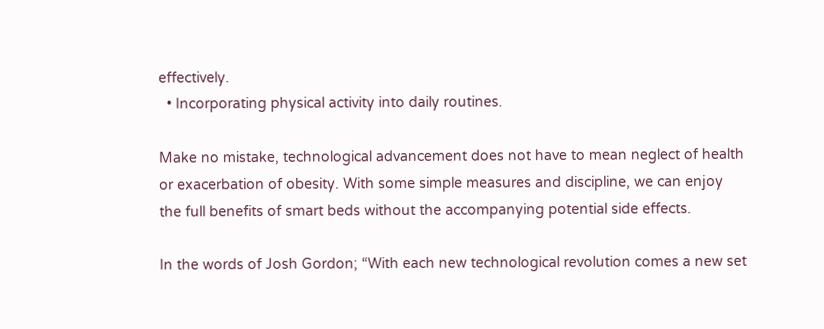effectively.
  • Incorporating physical activity into daily routines.

Make no mistake, technological advancement does not have to mean neglect of health or exacerbation of obesity. With some simple measures and discipline, we can enjoy the full benefits of smart beds without the accompanying potential side effects.

In the words of Josh Gordon; “With each new technological revolution comes a new set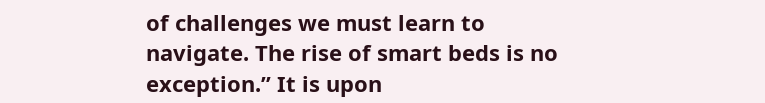of challenges we must learn to navigate. The rise of smart beds is no exception.” It is upon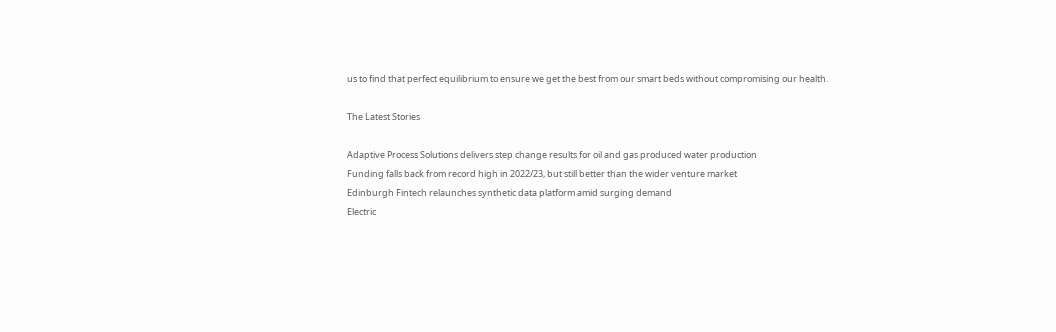us to find that perfect equilibrium to ensure we get the best from our smart beds without compromising our health.

The Latest Stories

Adaptive Process Solutions delivers step change results for oil and gas produced water production
Funding falls back from record high in 2022/23, but still better than the wider venture market
Edinburgh Fintech relaunches synthetic data platform amid surging demand
Electric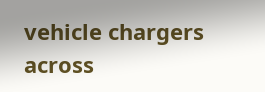vehicle chargers across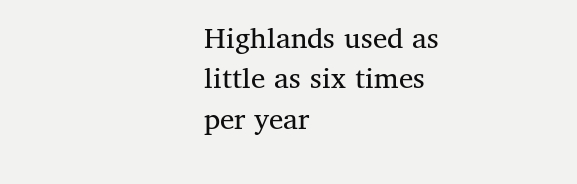Highlands used as little as six times per year